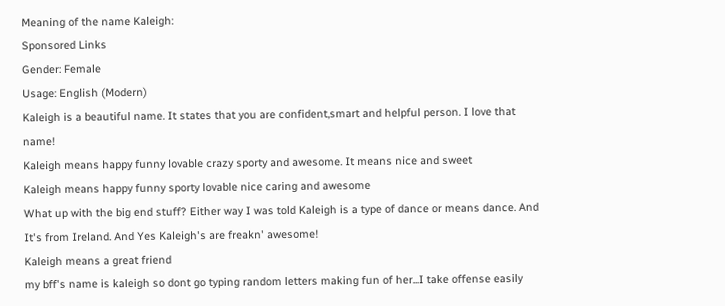Meaning of the name Kaleigh:
Sponsored Links
Gender: Female
Usage: English (Modern)
Kaleigh is a beautiful name. It states that you are confident,smart and helpful person. I love that name!
Kaleigh means happy funny lovable crazy sporty and awesome. It means nice and sweet
Kaleigh means happy funny sporty lovable nice caring and awesome
What up with the big end stuff? Either way I was told Kaleigh is a type of dance or means dance. And It's from Ireland. And Yes Kaleigh's are freakn' awesome!
Kaleigh means a great friend
my bff's name is kaleigh so dont go typing random letters making fun of her...I take offense easily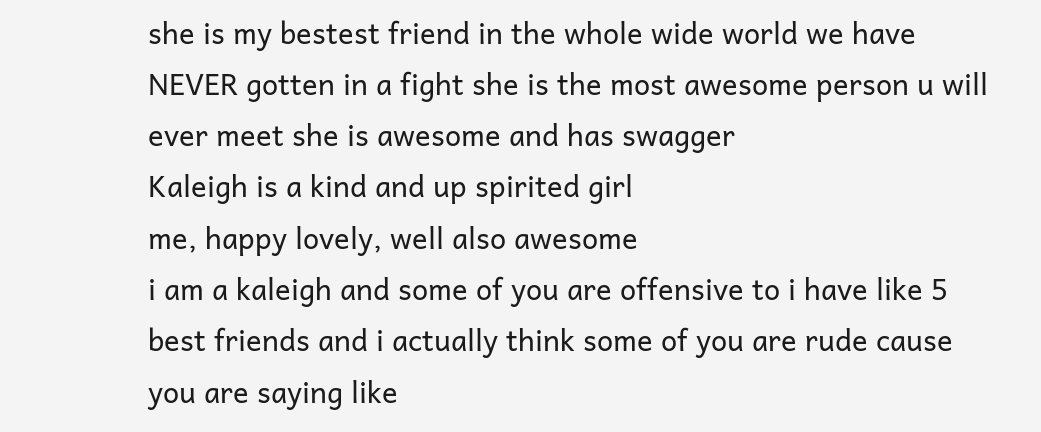she is my bestest friend in the whole wide world we have NEVER gotten in a fight she is the most awesome person u will ever meet she is awesome and has swagger
Kaleigh is a kind and up spirited girl
me, happy lovely, well also awesome
i am a kaleigh and some of you are offensive to i have like 5 best friends and i actually think some of you are rude cause you are saying like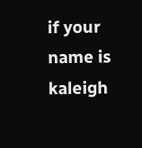if your name is kaleigh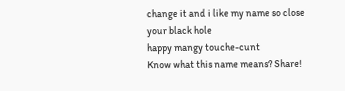change it and i like my name so close your black hole
happy mangy touche-cunt
Know what this name means? Share!